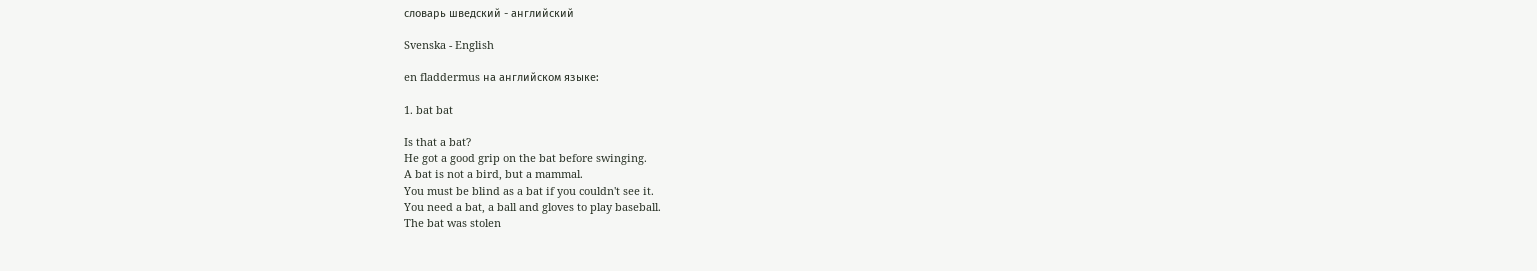словарь шведский - английский

Svenska - English

en fladdermus на английском языке:

1. bat bat

Is that a bat?
He got a good grip on the bat before swinging.
A bat is not a bird, but a mammal.
You must be blind as a bat if you couldn't see it.
You need a bat, a ball and gloves to play baseball.
The bat was stolen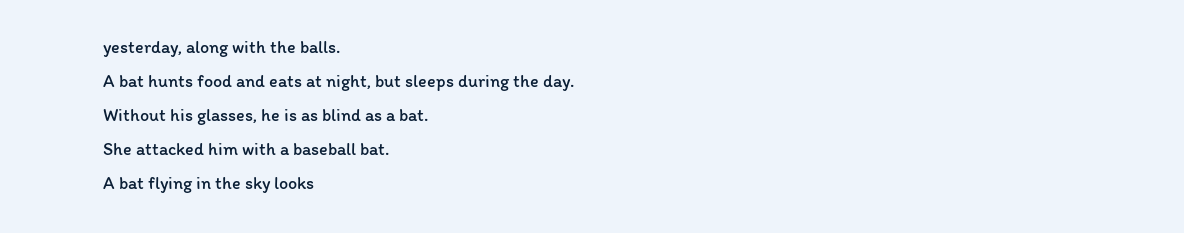yesterday, along with the balls.
A bat hunts food and eats at night, but sleeps during the day.
Without his glasses, he is as blind as a bat.
She attacked him with a baseball bat.
A bat flying in the sky looks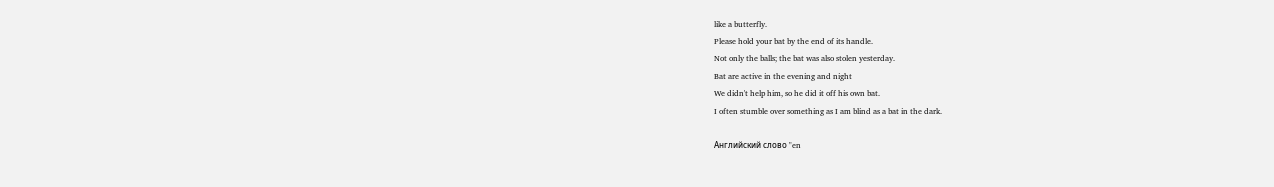like a butterfly.
Please hold your bat by the end of its handle.
Not only the balls; the bat was also stolen yesterday.
Bat are active in the evening and night
We didn't help him, so he did it off his own bat.
I often stumble over something as I am blind as a bat in the dark.

Английский слово "en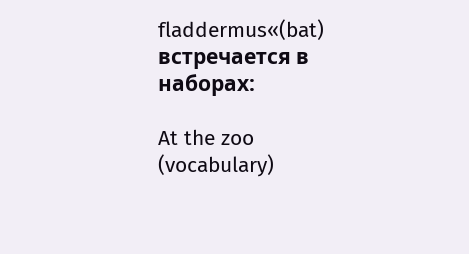fladdermus«(bat) встречается в наборах:

At the zoo (vocabulary)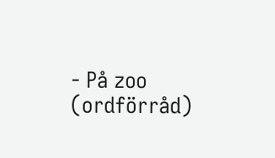- På zoo (ordförråd)